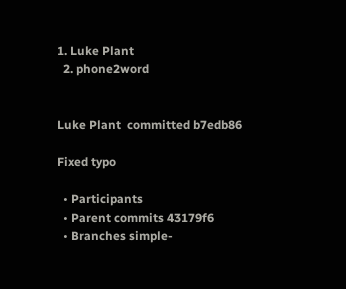1. Luke Plant
  2. phone2word


Luke Plant  committed b7edb86

Fixed typo

  • Participants
  • Parent commits 43179f6
  • Branches simple-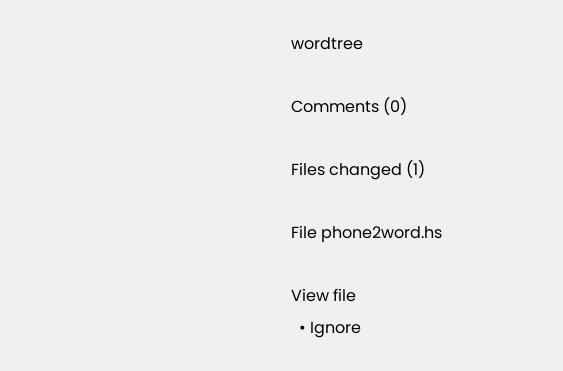wordtree

Comments (0)

Files changed (1)

File phone2word.hs

View file
  • Ignore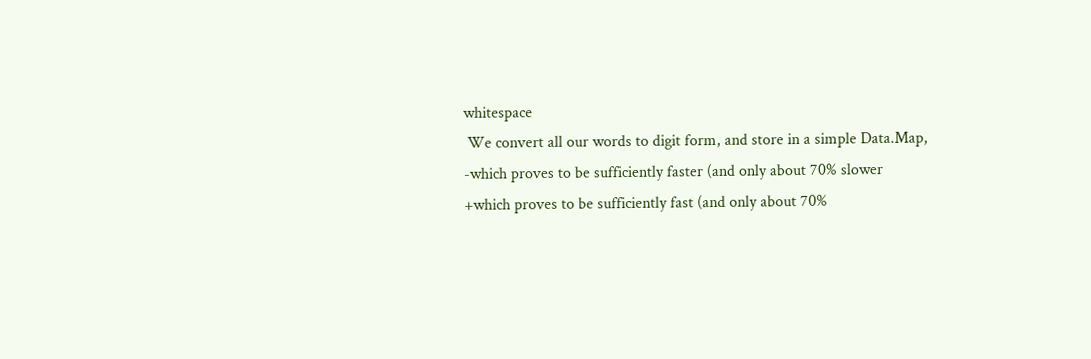whitespace
 We convert all our words to digit form, and store in a simple Data.Map,
-which proves to be sufficiently faster (and only about 70% slower
+which proves to be sufficiently fast (and only about 70%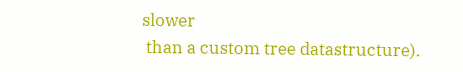slower
 than a custom tree datastructure).